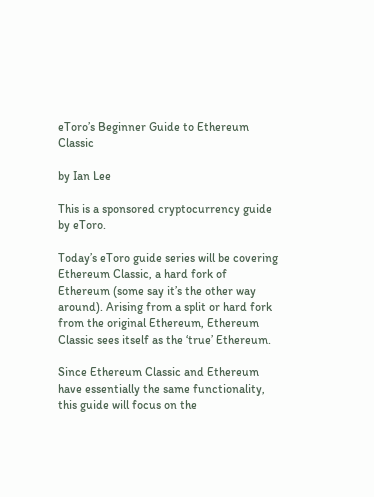eToro’s Beginner Guide to Ethereum Classic

by Ian Lee

This is a sponsored cryptocurrency guide by eToro.

Today’s eToro guide series will be covering Ethereum Classic, a hard fork of Ethereum (some say it’s the other way around). Arising from a split or hard fork from the original Ethereum, Ethereum Classic sees itself as the ‘true’ Ethereum.

Since Ethereum Classic and Ethereum have essentially the same functionality, this guide will focus on the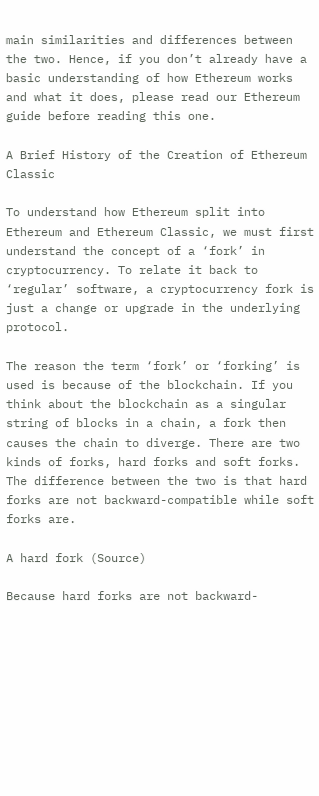main similarities and differences between the two. Hence, if you don’t already have a basic understanding of how Ethereum works and what it does, please read our Ethereum guide before reading this one.

A Brief History of the Creation of Ethereum Classic

To understand how Ethereum split into Ethereum and Ethereum Classic, we must first understand the concept of a ‘fork’ in cryptocurrency. To relate it back to ‘regular’ software, a cryptocurrency fork is just a change or upgrade in the underlying protocol.

The reason the term ‘fork’ or ‘forking’ is used is because of the blockchain. If you think about the blockchain as a singular string of blocks in a chain, a fork then causes the chain to diverge. There are two kinds of forks, hard forks and soft forks. The difference between the two is that hard forks are not backward-compatible while soft forks are.

A hard fork (Source)

Because hard forks are not backward-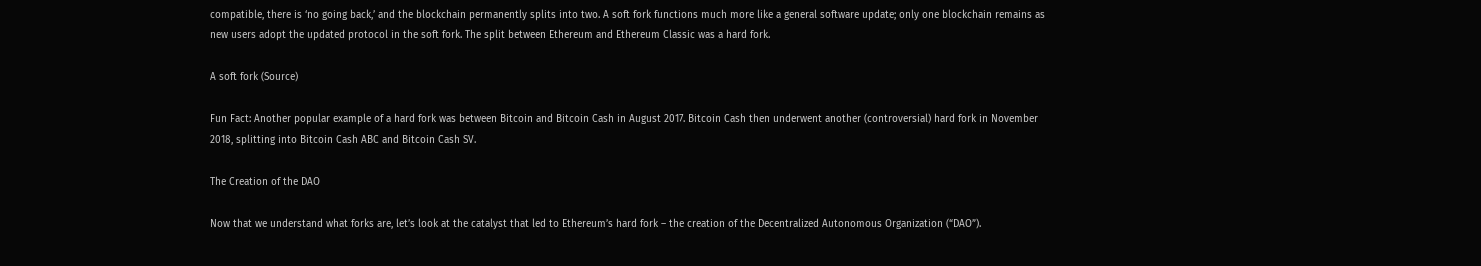compatible, there is ‘no going back,’ and the blockchain permanently splits into two. A soft fork functions much more like a general software update; only one blockchain remains as new users adopt the updated protocol in the soft fork. The split between Ethereum and Ethereum Classic was a hard fork.

A soft fork (Source)

Fun Fact: Another popular example of a hard fork was between Bitcoin and Bitcoin Cash in August 2017. Bitcoin Cash then underwent another (controversial) hard fork in November 2018, splitting into Bitcoin Cash ABC and Bitcoin Cash SV.

The Creation of the DAO

Now that we understand what forks are, let’s look at the catalyst that led to Ethereum’s hard fork – the creation of the Decentralized Autonomous Organization (“DAO”).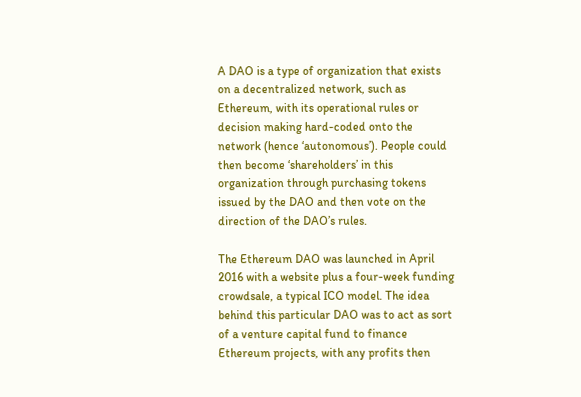A DAO is a type of organization that exists on a decentralized network, such as Ethereum, with its operational rules or decision making hard-coded onto the network (hence ‘autonomous’). People could then become ‘shareholders’ in this organization through purchasing tokens issued by the DAO and then vote on the direction of the DAO’s rules.

The Ethereum DAO was launched in April 2016 with a website plus a four-week funding crowdsale, a typical ICO model. The idea behind this particular DAO was to act as sort of a venture capital fund to finance Ethereum projects, with any profits then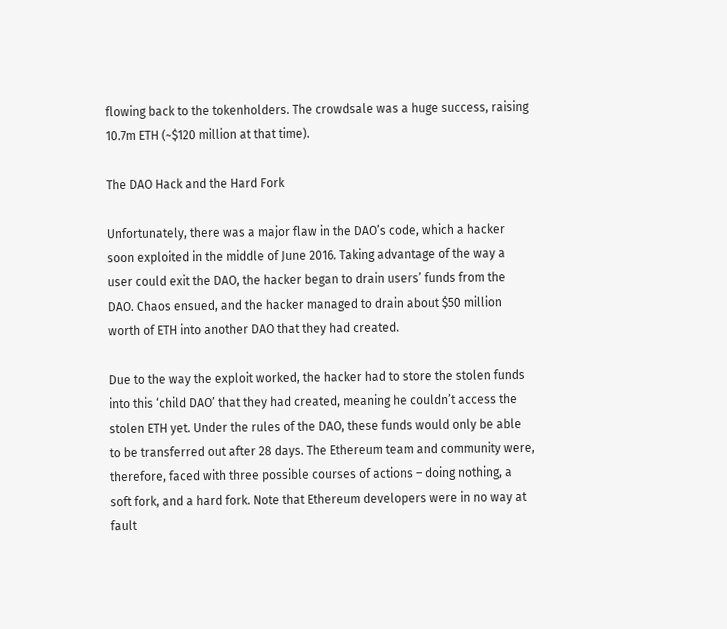flowing back to the tokenholders. The crowdsale was a huge success, raising 10.7m ETH (~$120 million at that time).

The DAO Hack and the Hard Fork

Unfortunately, there was a major flaw in the DAO’s code, which a hacker soon exploited in the middle of June 2016. Taking advantage of the way a user could exit the DAO, the hacker began to drain users’ funds from the DAO. Chaos ensued, and the hacker managed to drain about $50 million worth of ETH into another DAO that they had created.

Due to the way the exploit worked, the hacker had to store the stolen funds into this ‘child DAO’ that they had created, meaning he couldn’t access the stolen ETH yet. Under the rules of the DAO, these funds would only be able to be transferred out after 28 days. The Ethereum team and community were, therefore, faced with three possible courses of actions – doing nothing, a soft fork, and a hard fork. Note that Ethereum developers were in no way at fault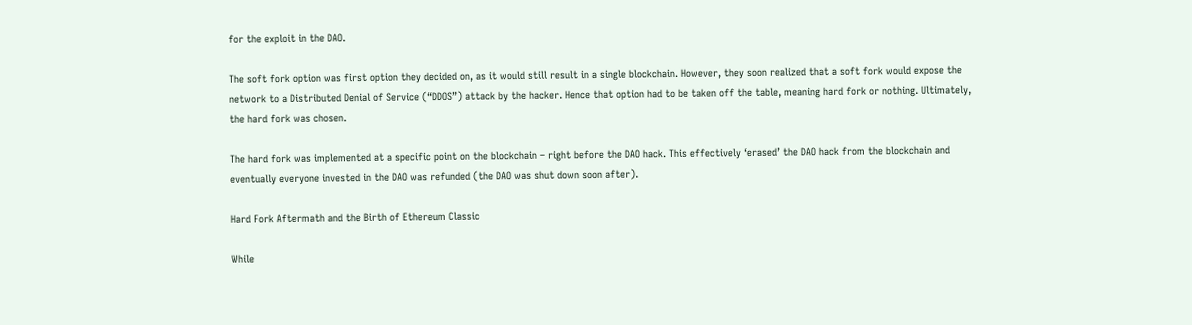for the exploit in the DAO.

The soft fork option was first option they decided on, as it would still result in a single blockchain. However, they soon realized that a soft fork would expose the network to a Distributed Denial of Service (“DDOS”) attack by the hacker. Hence that option had to be taken off the table, meaning hard fork or nothing. Ultimately, the hard fork was chosen.

The hard fork was implemented at a specific point on the blockchain – right before the DAO hack. This effectively ‘erased’ the DAO hack from the blockchain and eventually everyone invested in the DAO was refunded (the DAO was shut down soon after).

Hard Fork Aftermath and the Birth of Ethereum Classic

While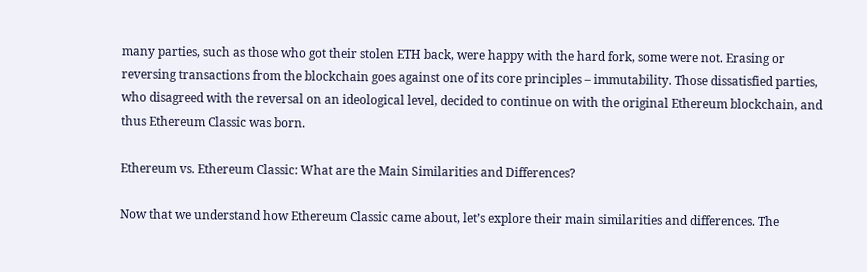many parties, such as those who got their stolen ETH back, were happy with the hard fork, some were not. Erasing or reversing transactions from the blockchain goes against one of its core principles – immutability. Those dissatisfied parties, who disagreed with the reversal on an ideological level, decided to continue on with the original Ethereum blockchain, and thus Ethereum Classic was born.

Ethereum vs. Ethereum Classic: What are the Main Similarities and Differences?

Now that we understand how Ethereum Classic came about, let’s explore their main similarities and differences. The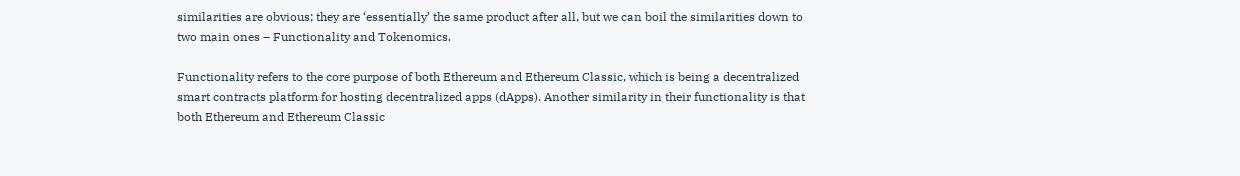similarities are obvious; they are ‘essentially’ the same product after all, but we can boil the similarities down to two main ones – Functionality and Tokenomics.

Functionality refers to the core purpose of both Ethereum and Ethereum Classic, which is being a decentralized smart contracts platform for hosting decentralized apps (dApps). Another similarity in their functionality is that both Ethereum and Ethereum Classic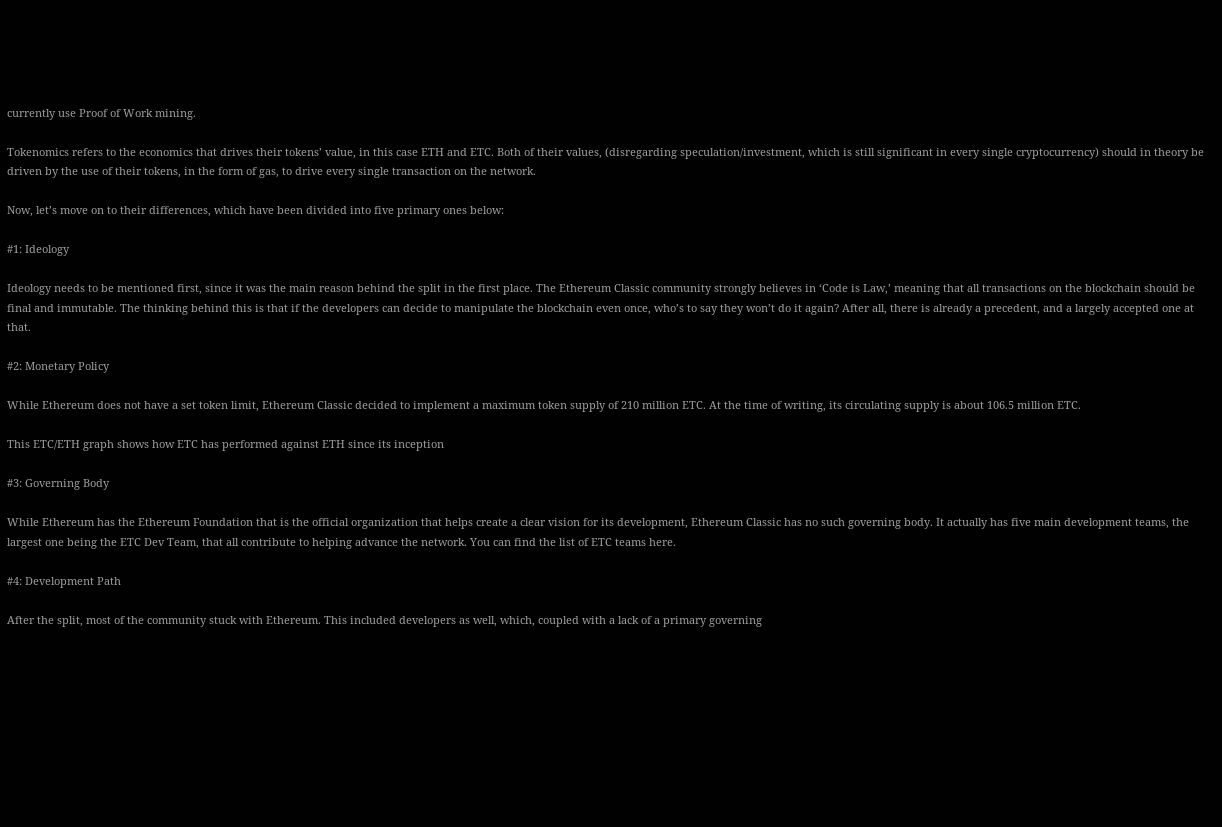currently use Proof of Work mining.

Tokenomics refers to the economics that drives their tokens’ value, in this case ETH and ETC. Both of their values, (disregarding speculation/investment, which is still significant in every single cryptocurrency) should in theory be driven by the use of their tokens, in the form of gas, to drive every single transaction on the network.

Now, let’s move on to their differences, which have been divided into five primary ones below:

#1: Ideology

Ideology needs to be mentioned first, since it was the main reason behind the split in the first place. The Ethereum Classic community strongly believes in ‘Code is Law,’ meaning that all transactions on the blockchain should be final and immutable. The thinking behind this is that if the developers can decide to manipulate the blockchain even once, who’s to say they won’t do it again? After all, there is already a precedent, and a largely accepted one at that.

#2: Monetary Policy

While Ethereum does not have a set token limit, Ethereum Classic decided to implement a maximum token supply of 210 million ETC. At the time of writing, its circulating supply is about 106.5 million ETC.

This ETC/ETH graph shows how ETC has performed against ETH since its inception

#3: Governing Body

While Ethereum has the Ethereum Foundation that is the official organization that helps create a clear vision for its development, Ethereum Classic has no such governing body. It actually has five main development teams, the largest one being the ETC Dev Team, that all contribute to helping advance the network. You can find the list of ETC teams here.

#4: Development Path

After the split, most of the community stuck with Ethereum. This included developers as well, which, coupled with a lack of a primary governing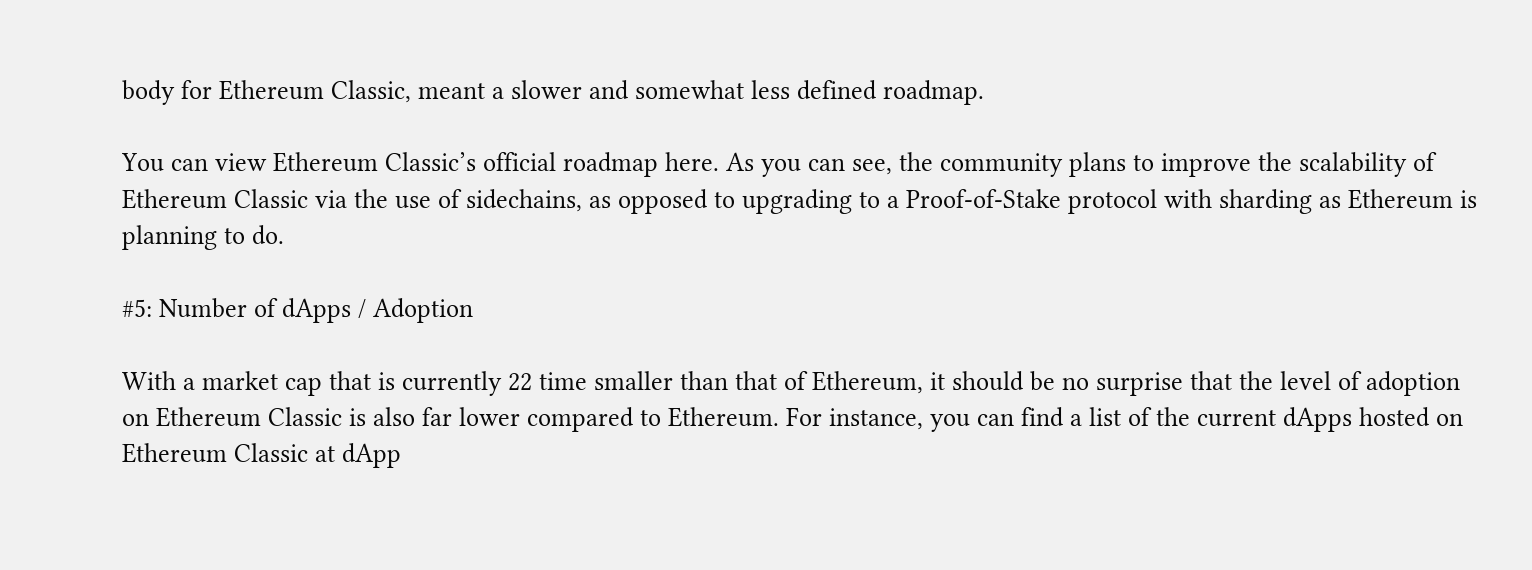body for Ethereum Classic, meant a slower and somewhat less defined roadmap.

You can view Ethereum Classic’s official roadmap here. As you can see, the community plans to improve the scalability of Ethereum Classic via the use of sidechains, as opposed to upgrading to a Proof-of-Stake protocol with sharding as Ethereum is planning to do.

#5: Number of dApps / Adoption

With a market cap that is currently 22 time smaller than that of Ethereum, it should be no surprise that the level of adoption on Ethereum Classic is also far lower compared to Ethereum. For instance, you can find a list of the current dApps hosted on Ethereum Classic at dApp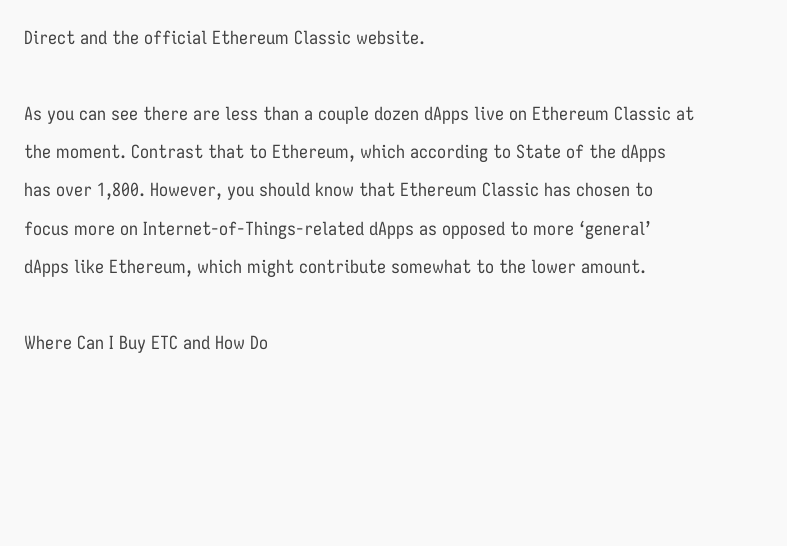Direct and the official Ethereum Classic website.

As you can see there are less than a couple dozen dApps live on Ethereum Classic at the moment. Contrast that to Ethereum, which according to State of the dApps has over 1,800. However, you should know that Ethereum Classic has chosen to focus more on Internet-of-Things-related dApps as opposed to more ‘general’ dApps like Ethereum, which might contribute somewhat to the lower amount.

Where Can I Buy ETC and How Do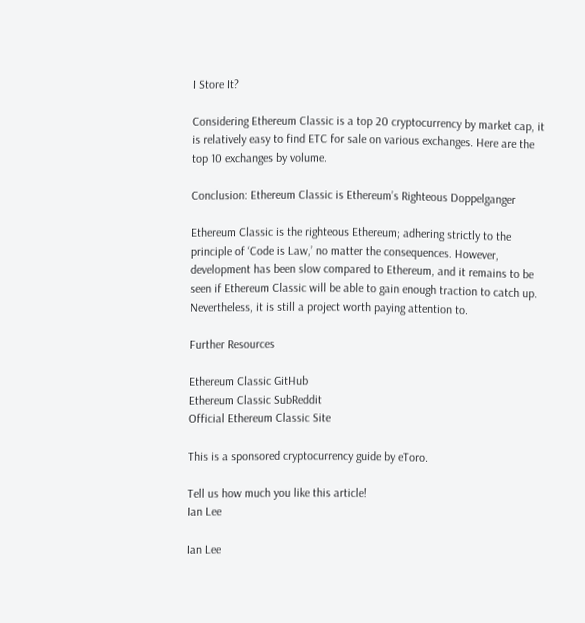I Store It?

Considering Ethereum Classic is a top 20 cryptocurrency by market cap, it is relatively easy to find ETC for sale on various exchanges. Here are the top 10 exchanges by volume.

Conclusion: Ethereum Classic is Ethereum’s Righteous Doppelganger

Ethereum Classic is the righteous Ethereum; adhering strictly to the principle of ‘Code is Law,’ no matter the consequences. However, development has been slow compared to Ethereum, and it remains to be seen if Ethereum Classic will be able to gain enough traction to catch up. Nevertheless, it is still a project worth paying attention to.

Further Resources

Ethereum Classic GitHub
Ethereum Classic SubReddit
Official Ethereum Classic Site

This is a sponsored cryptocurrency guide by eToro.

Tell us how much you like this article!
Ian Lee

Ian Lee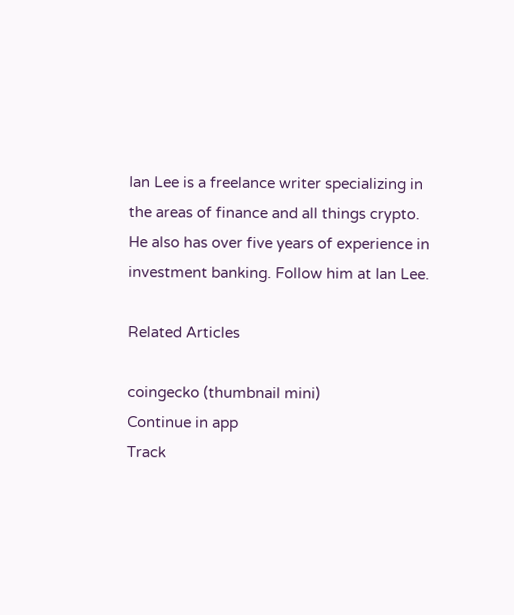Ian Lee is a freelance writer specializing in the areas of finance and all things crypto. He also has over five years of experience in investment banking. Follow him at Ian Lee.

Related Articles

coingecko (thumbnail mini)
Continue in app
Track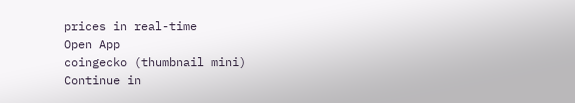prices in real-time
Open App
coingecko (thumbnail mini)
Continue in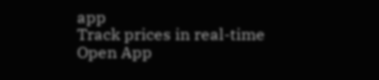app
Track prices in real-time
Open App